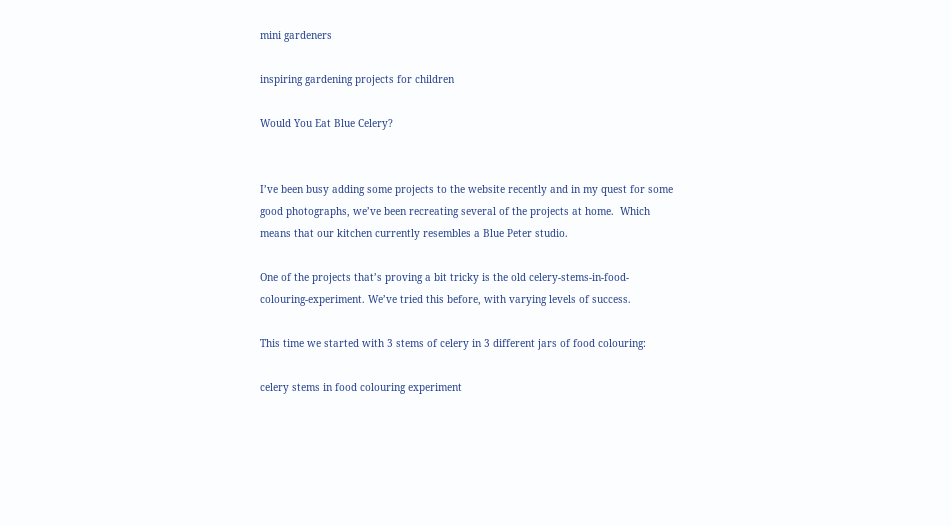mini gardeners

inspiring gardening projects for children

Would You Eat Blue Celery?


I’ve been busy adding some projects to the website recently and in my quest for some good photographs, we’ve been recreating several of the projects at home.  Which means that our kitchen currently resembles a Blue Peter studio.

One of the projects that’s proving a bit tricky is the old celery-stems-in-food-colouring-experiment. We’ve tried this before, with varying levels of success.

This time we started with 3 stems of celery in 3 different jars of food colouring:

celery stems in food colouring experiment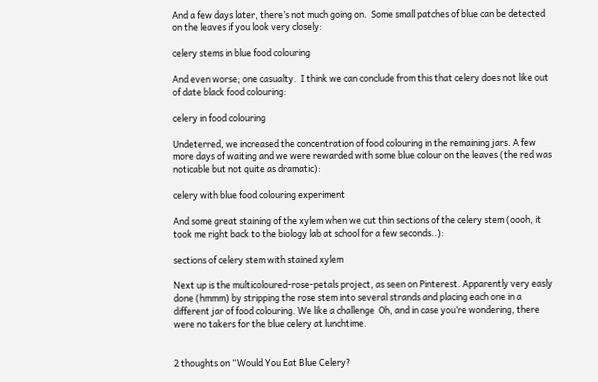And a few days later, there’s not much going on.  Some small patches of blue can be detected on the leaves if you look very closely:

celery stems in blue food colouring

And even worse; one casualty.  I think we can conclude from this that celery does not like out of date black food colouring:

celery in food colouring

Undeterred, we increased the concentration of food colouring in the remaining jars. A few more days of waiting and we were rewarded with some blue colour on the leaves (the red was noticable but not quite as dramatic):

celery with blue food colouring experiment

And some great staining of the xylem when we cut thin sections of the celery stem (oooh, it took me right back to the biology lab at school for a few seconds..):

sections of celery stem with stained xylem

Next up is the multicoloured-rose-petals project, as seen on Pinterest. Apparently very easly done (hmmm) by stripping the rose stem into several strands and placing each one in a different jar of food colouring. We like a challenge  Oh, and in case you’re wondering, there were no takers for the blue celery at lunchtime.


2 thoughts on “Would You Eat Blue Celery?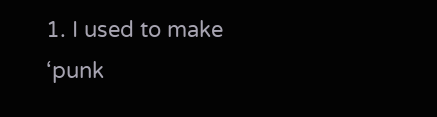1. I used to make ‘punk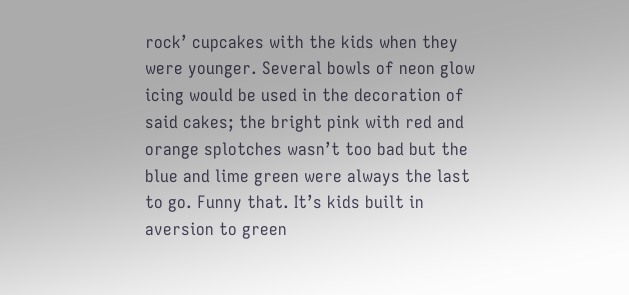rock’ cupcakes with the kids when they were younger. Several bowls of neon glow icing would be used in the decoration of said cakes; the bright pink with red and orange splotches wasn’t too bad but the blue and lime green were always the last to go. Funny that. It’s kids built in aversion to green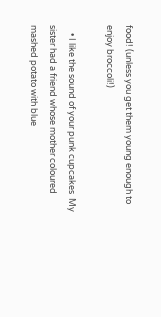food! (unless you get them young enough to enjoy broccoli!)

    • I like the sound of your punk cupcakes  My sister had a friend whose mother coloured mashed potato with blue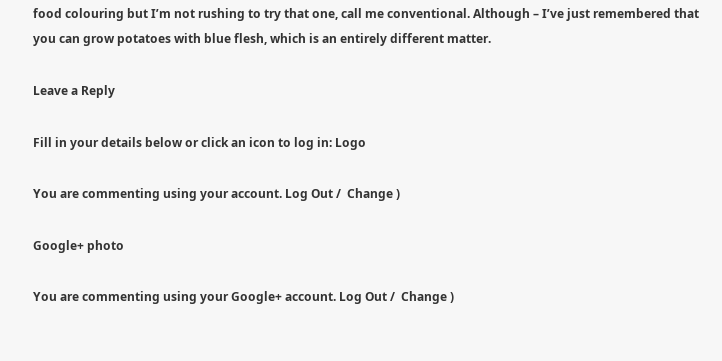food colouring but I’m not rushing to try that one, call me conventional. Although – I’ve just remembered that you can grow potatoes with blue flesh, which is an entirely different matter.

Leave a Reply

Fill in your details below or click an icon to log in: Logo

You are commenting using your account. Log Out /  Change )

Google+ photo

You are commenting using your Google+ account. Log Out /  Change )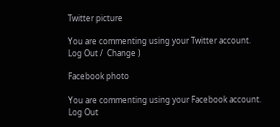Twitter picture

You are commenting using your Twitter account. Log Out /  Change )

Facebook photo

You are commenting using your Facebook account. Log Out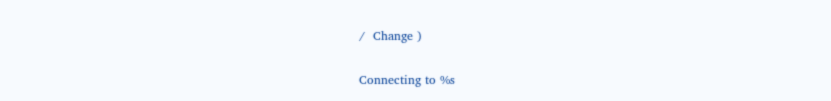/  Change )

Connecting to %s